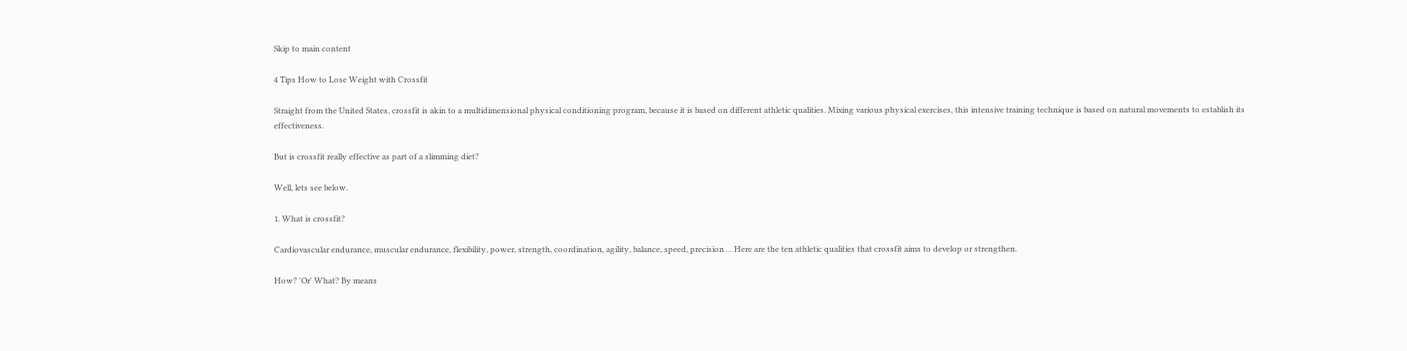Skip to main content

4 Tips How to Lose Weight with Crossfit

Straight from the United States, crossfit is akin to a multidimensional physical conditioning program, because it is based on different athletic qualities. Mixing various physical exercises, this intensive training technique is based on natural movements to establish its effectiveness.

But is crossfit really effective as part of a slimming diet?

Well, lets see below.

1. What is crossfit?

Cardiovascular endurance, muscular endurance, flexibility, power, strength, coordination, agility, balance, speed, precision ... Here are the ten athletic qualities that crossfit aims to develop or strengthen.

How? 'Or' What? By means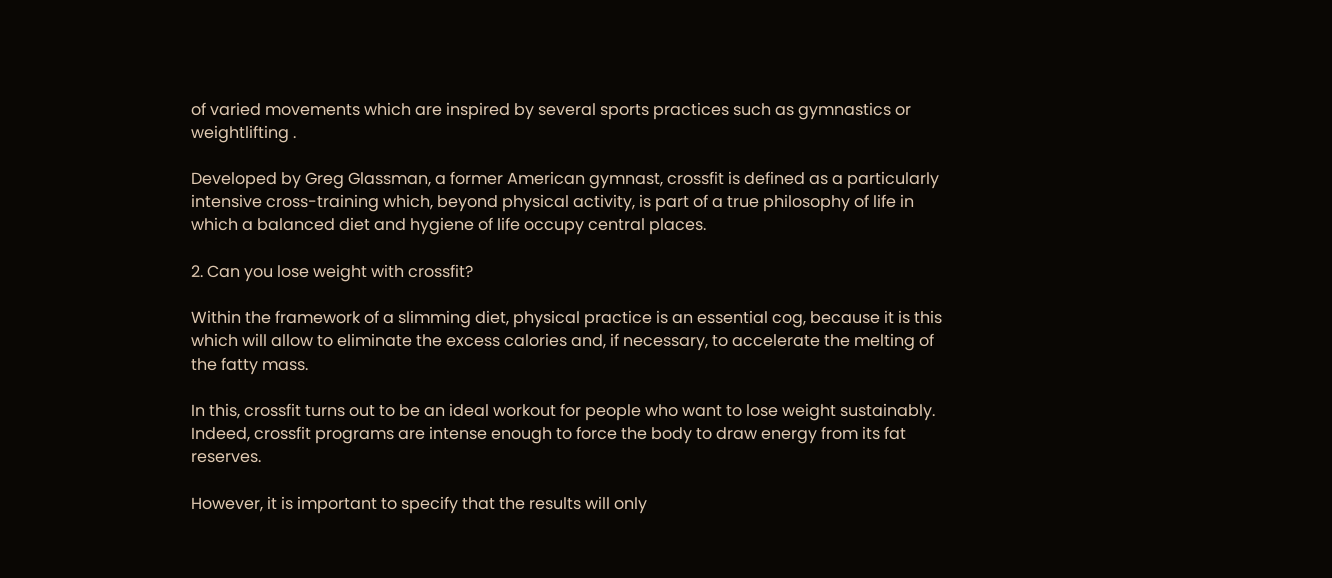of varied movements which are inspired by several sports practices such as gymnastics or weightlifting .

Developed by Greg Glassman, a former American gymnast, crossfit is defined as a particularly intensive cross-training which, beyond physical activity, is part of a true philosophy of life in which a balanced diet and hygiene of life occupy central places.

2. Can you lose weight with crossfit?

Within the framework of a slimming diet, physical practice is an essential cog, because it is this which will allow to eliminate the excess calories and, if necessary, to accelerate the melting of the fatty mass.

In this, crossfit turns out to be an ideal workout for people who want to lose weight sustainably. Indeed, crossfit programs are intense enough to force the body to draw energy from its fat reserves.

However, it is important to specify that the results will only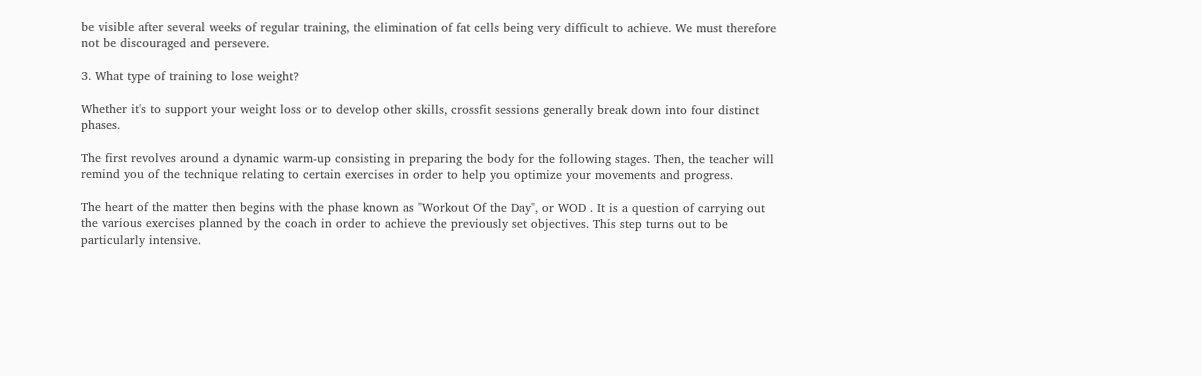be visible after several weeks of regular training, the elimination of fat cells being very difficult to achieve. We must therefore not be discouraged and persevere.

3. What type of training to lose weight?

Whether it's to support your weight loss or to develop other skills, crossfit sessions generally break down into four distinct phases.

The first revolves around a dynamic warm-up consisting in preparing the body for the following stages. Then, the teacher will remind you of the technique relating to certain exercises in order to help you optimize your movements and progress.

The heart of the matter then begins with the phase known as "Workout Of the Day", or WOD . It is a question of carrying out the various exercises planned by the coach in order to achieve the previously set objectives. This step turns out to be particularly intensive.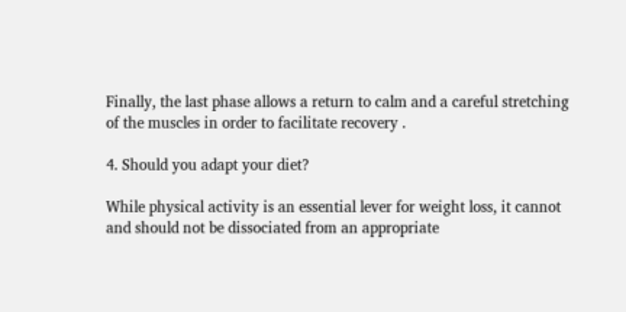Finally, the last phase allows a return to calm and a careful stretching of the muscles in order to facilitate recovery .

4. Should you adapt your diet?

While physical activity is an essential lever for weight loss, it cannot and should not be dissociated from an appropriate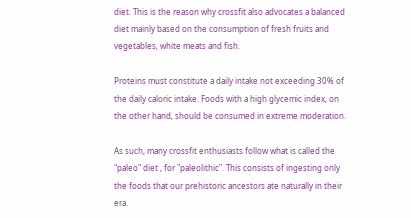diet. This is the reason why crossfit also advocates a balanced diet mainly based on the consumption of fresh fruits and vegetables, white meats and fish.

Proteins must constitute a daily intake not exceeding 30% of the daily caloric intake. Foods with a high glycemic index, on the other hand, should be consumed in extreme moderation.

As such, many crossfit enthusiasts follow what is called the "paleo" diet , for "paleolithic". This consists of ingesting only the foods that our prehistoric ancestors ate naturally in their era.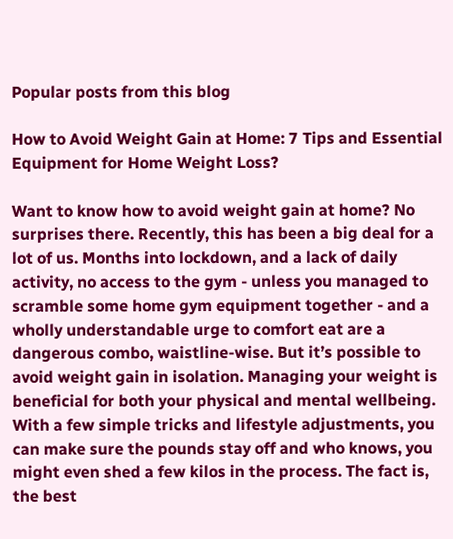Popular posts from this blog

How to Avoid Weight Gain at Home: 7 Tips and Essential Equipment for Home Weight Loss?

Want to know how to avoid weight gain at home? No surprises there. Recently, this has been a big deal for a lot of us. Months into lockdown, and a lack of daily activity, no access to the gym - unless you managed to scramble some home gym equipment together - and a wholly understandable urge to comfort eat are a dangerous combo, waistline-wise. But it’s possible to avoid weight gain in isolation. Managing your weight is beneficial for both your physical and mental wellbeing. With a few simple tricks and lifestyle adjustments, you can make sure the pounds stay off and who knows, you might even shed a few kilos in the process. The fact is, the best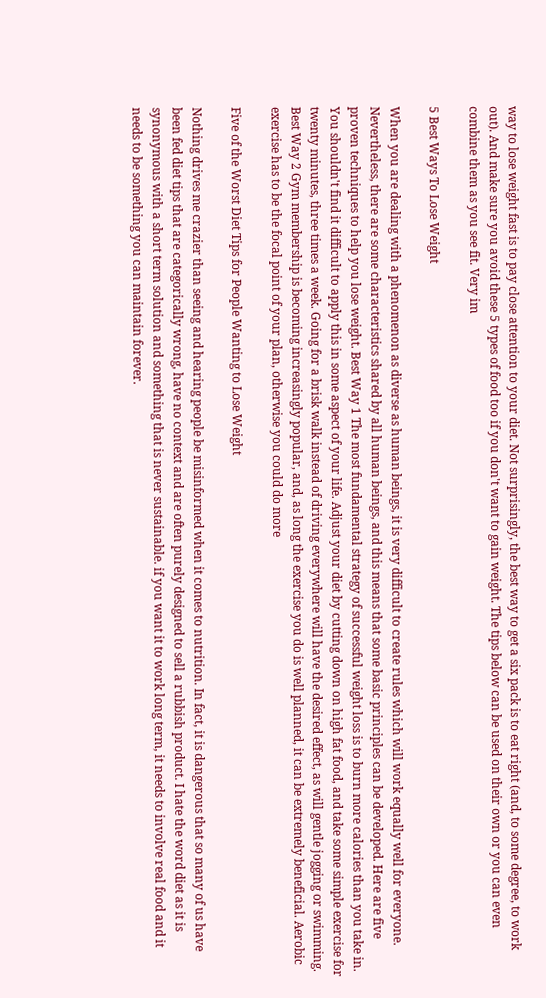way to lose weight fast is to pay close attention to your diet. Not surprisingly, the best way to get a six pack is to eat right (and, to some degree, to work out). And make sure you avoid these 5 types of food too if you don't want to gain weight. The tips below can be used on their own or you can even combine them as you see fit. Very im

5 Best Ways To Lose Weight

When you are dealing with a phenomenon as diverse as human beings, it is very difficult to create rules which will work equally well for everyone. Nevertheless, there are some characteristics shared by all human beings, and this means that some basic principles can be developed. Here are five proven techniques to help you lose weight. Best Way 1 The most fundamental strategy of successful weight loss is to burn more calories than you take in. You shouldn't find it difficult to apply this in some aspect of your life. Adjust your diet by cutting down on high fat food, and take some simple exercise for twenty minutes, three times a week. Going for a brisk walk instead of driving everywhere will have the desired effect, as will gentle jogging or swimming. Best Way 2 Gym membership is becoming increasingly popular, and, as long the exercise you do is well planned, it can be extremely beneficial. Aerobic exercise has to be the focal point of your plan, otherwise you could do more

Five of the Worst Diet Tips for People Wanting to Lose Weight

Nothing drives me crazier than seeing and hearing people be misinformed when it comes to nutrition. In fact, it is dangerous that so many of us have been fed diet tips that are categorically wrong, have no context and are often purely designed to sell a rubbish product. I hate the word diet as it is synonymous with a short term solution and something that is never sustainable. if you want it to work long term, it needs to involve real food and it needs to be something you can maintain forever.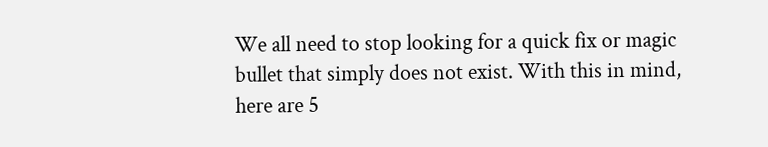We all need to stop looking for a quick fix or magic bullet that simply does not exist. With this in mind, here are 5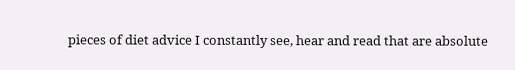pieces of diet advice I constantly see, hear and read that are absolute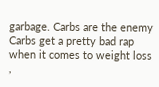garbage. Carbs are the enemy Carbs get a pretty bad rap when it comes to weight loss ,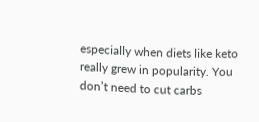especially when diets like keto really grew in popularity. You don’t need to cut carbs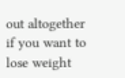out altogether if you want to lose weight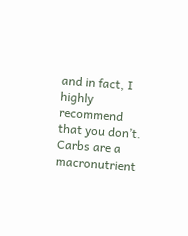and in fact, I highly recommend that you don’t. Carbs are a macronutrient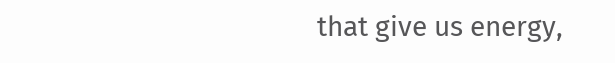that give us energy,